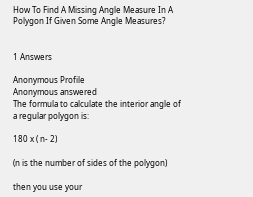How To Find A Missing Angle Measure In A Polygon If Given Some Angle Measures?


1 Answers

Anonymous Profile
Anonymous answered
The formula to calculate the interior angle of a regular polygon is:

180 x ( n- 2)

(n is the number of sides of the polygon)

then you use your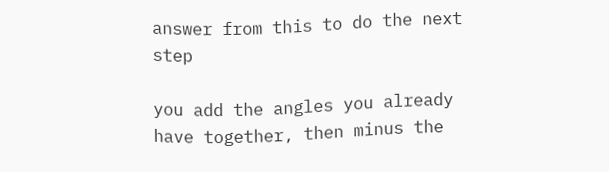answer from this to do the next step

you add the angles you already have together, then minus the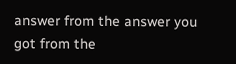answer from the answer you got from the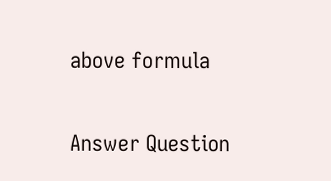above formula

Answer Question